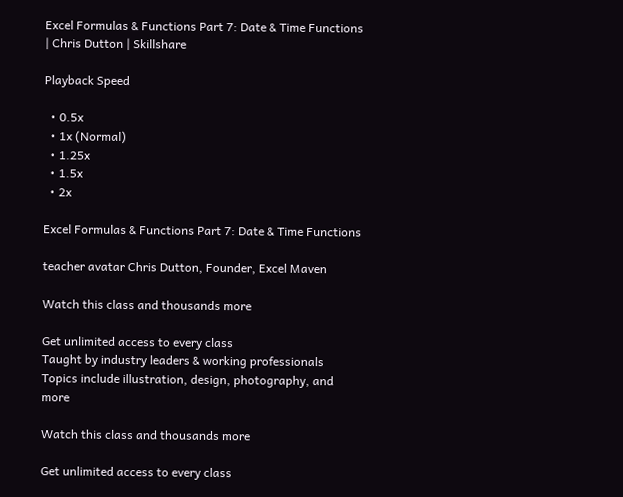Excel Formulas & Functions Part 7: Date & Time Functions | Chris Dutton | Skillshare

Playback Speed

  • 0.5x
  • 1x (Normal)
  • 1.25x
  • 1.5x
  • 2x

Excel Formulas & Functions Part 7: Date & Time Functions

teacher avatar Chris Dutton, Founder, Excel Maven

Watch this class and thousands more

Get unlimited access to every class
Taught by industry leaders & working professionals
Topics include illustration, design, photography, and more

Watch this class and thousands more

Get unlimited access to every class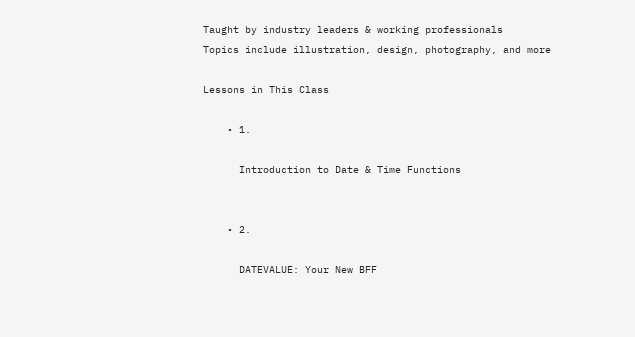Taught by industry leaders & working professionals
Topics include illustration, design, photography, and more

Lessons in This Class

    • 1.

      Introduction to Date & Time Functions


    • 2.

      DATEVALUE: Your New BFF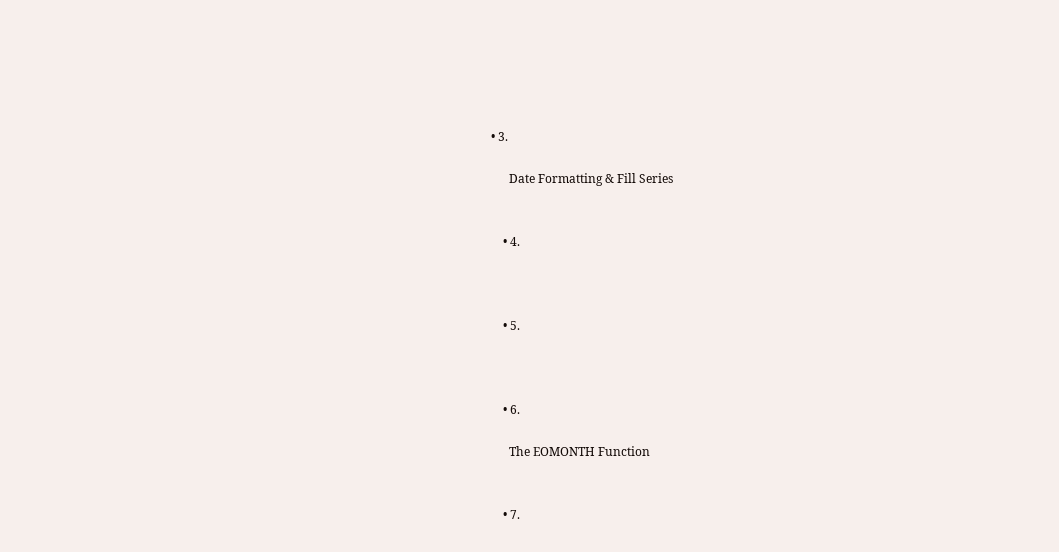• 3.

      Date Formatting & Fill Series


    • 4.



    • 5.



    • 6.

      The EOMONTH Function


    • 7.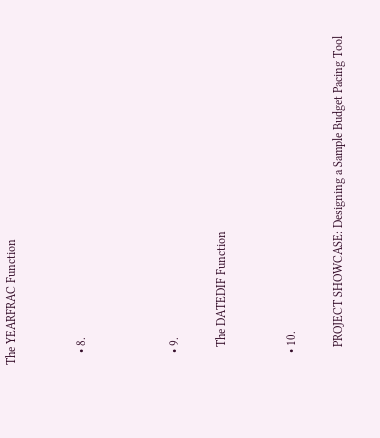The YEARFRAC Function


    • 8.



    • 9.

      The DATEDIF Function


    • 10.

      PROJECT SHOWCASE: Designing a Sample Budget Pacing Tool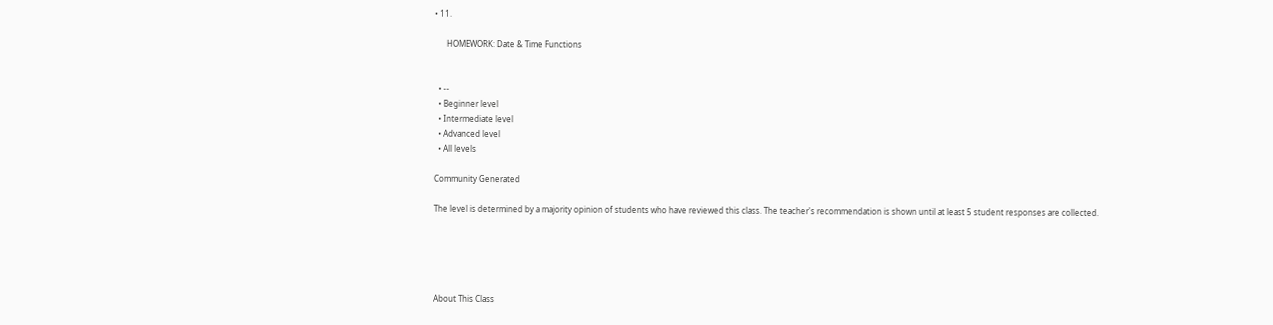• 11.

      HOMEWORK: Date & Time Functions


  • --
  • Beginner level
  • Intermediate level
  • Advanced level
  • All levels

Community Generated

The level is determined by a majority opinion of students who have reviewed this class. The teacher's recommendation is shown until at least 5 student responses are collected.





About This Class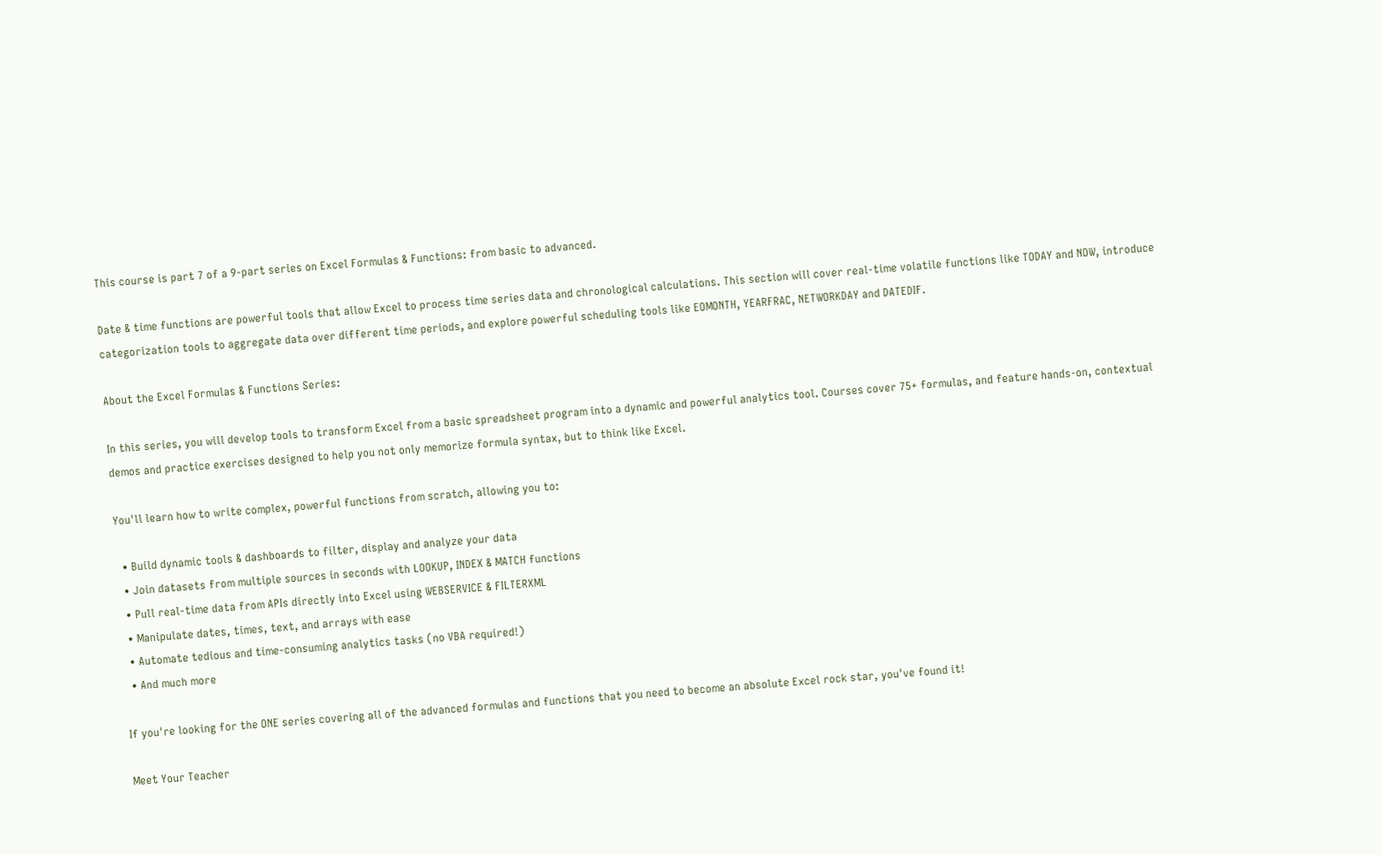This course is part 7 of a 9-part series on Excel Formulas & Functions: from basic to advanced.

Date & time functions are powerful tools that allow Excel to process time series data and chronological calculations. This section will cover real-time volatile functions like TODAY and NOW, introduce categorization tools to aggregate data over different time periods, and explore powerful scheduling tools like EOMONTH, YEARFRAC, NETWORKDAY and DATEDIF.

About the Excel Formulas & Functions Series:

In this series, you will develop tools to transform Excel from a basic spreadsheet program into a dynamic and powerful analytics tool. Courses cover 75+ formulas, and feature hands-on, contextual demos and practice exercises designed to help you not only memorize formula syntax, but to think like Excel.

You'll learn how to write complex, powerful functions from scratch, allowing you to:

  • Build dynamic tools & dashboards to filter, display and analyze your data
  • Join datasets from multiple sources in seconds with LOOKUP, INDEX & MATCH functions
  • Pull real-time data from APIs directly into Excel using WEBSERVICE & FILTERXML
  • Manipulate dates, times, text, and arrays with ease
  • Automate tedious and time-consuming analytics tasks (no VBA required!)
  • And much more

If you're looking for the ONE series covering all of the advanced formulas and functions that you need to become an absolute Excel rock star, you've found it!

Meet Your Teacher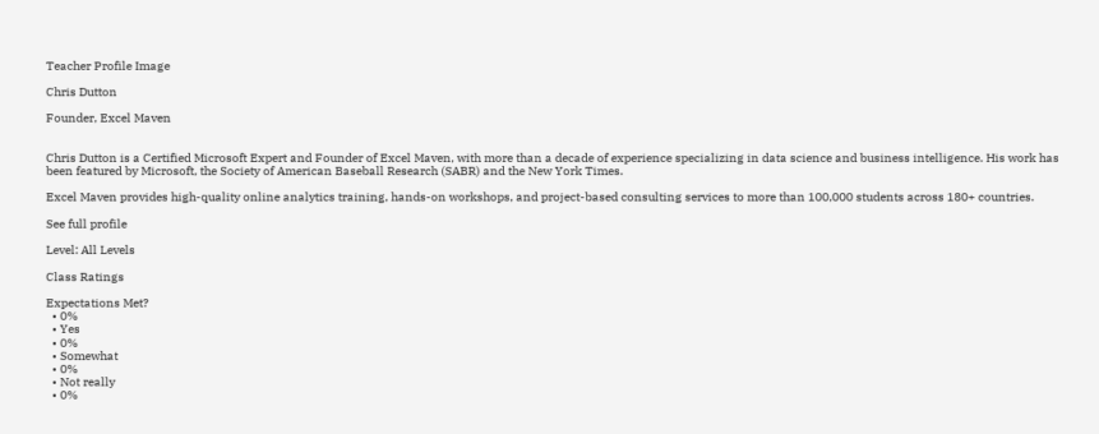Teacher Profile Image

Chris Dutton

Founder, Excel Maven


Chris Dutton is a Certified Microsoft Expert and Founder of Excel Maven, with more than a decade of experience specializing in data science and business intelligence. His work has been featured by Microsoft, the Society of American Baseball Research (SABR) and the New York Times.

Excel Maven provides high-quality online analytics training, hands-on workshops, and project-based consulting services to more than 100,000 students across 180+ countries.

See full profile

Level: All Levels

Class Ratings

Expectations Met?
  • 0%
  • Yes
  • 0%
  • Somewhat
  • 0%
  • Not really
  • 0%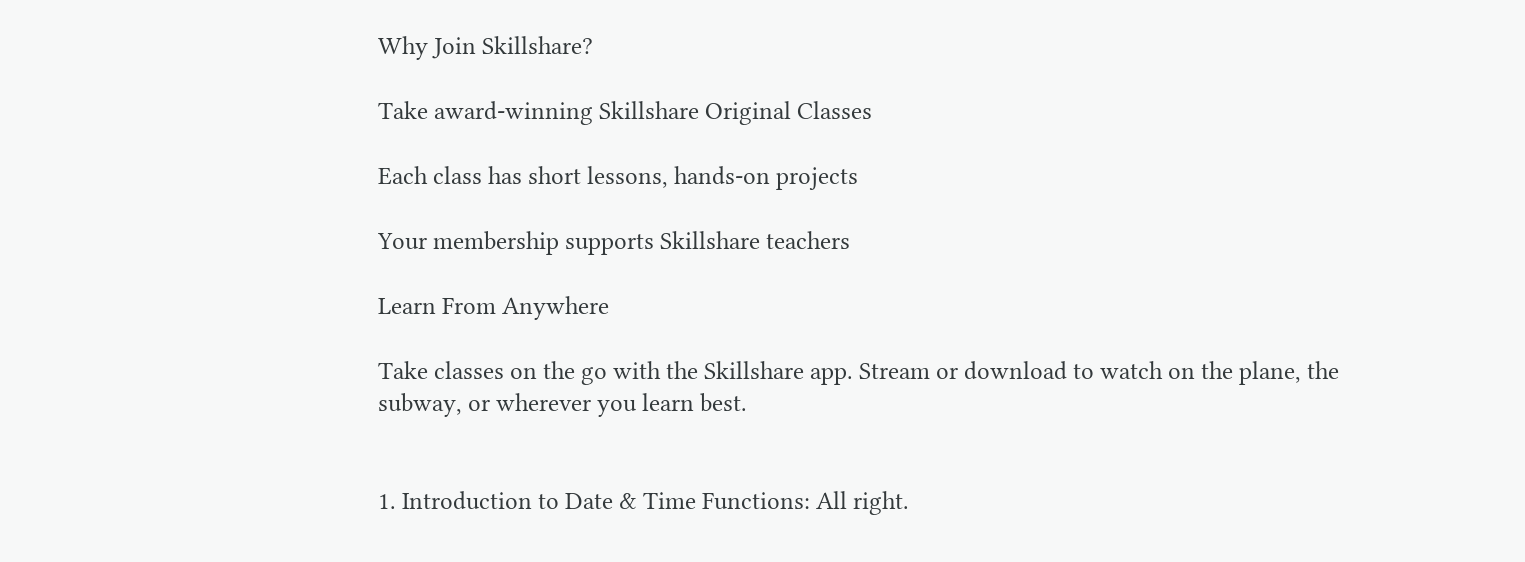Why Join Skillshare?

Take award-winning Skillshare Original Classes

Each class has short lessons, hands-on projects

Your membership supports Skillshare teachers

Learn From Anywhere

Take classes on the go with the Skillshare app. Stream or download to watch on the plane, the subway, or wherever you learn best.


1. Introduction to Date & Time Functions: All right.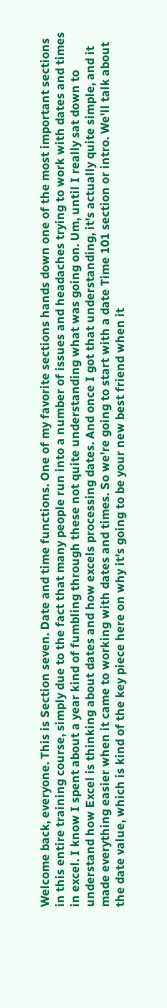Welcome back, everyone. This is Section seven. Date and time functions. One of my favorite sections hands down one of the most important sections in this entire training course, simply due to the fact that many people run into a number of issues and headaches trying to work with dates and times in excel. I know I spent about a year kind of fumbling through these not quite understanding what was going on. Um, until I really sat down to understand how Excel is thinking about dates and how excels processing dates. And once I got that understanding, it's actually quite simple, and it made everything easier when it came to working with dates and times. So we're going to start with a date Time 101 section or intro. We'll talk about the date value, which is kind of the key piece here on why it's going to be your new best friend when it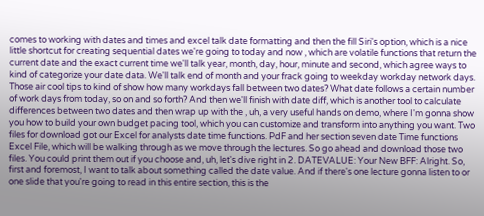comes to working with dates and times and excel talk date formatting and then the fill Siri's option, which is a nice little shortcut for creating sequential dates we're going to today and now , which are volatile functions that return the current date and the exact current time we'll talk year, month, day, hour, minute and second, which agree ways to kind of categorize your date data. We'll talk end of month and your frack going to weekday workday network days. Those air cool tips to kind of show how many workdays fall between two dates? What date follows a certain number of work days from today, so on and so forth? And then we'll finish with date diff, which is another tool to calculate differences between two dates and then wrap up with the , uh, a very useful hands on demo, where I'm gonna show you how to build your own budget pacing tool, which you can customize and transform into anything you want. Two files for download got our Excel for analysts date time functions. PdF and her section seven date Time functions Excel File, which will be walking through as we move through the lectures. So go ahead and download those two files. You could print them out if you choose and, uh, let's dive right in 2. DATEVALUE: Your New BFF: Alright. So, first and foremost, I want to talk about something called the date value. And if there's one lecture gonna listen to or one slide that you're going to read in this entire section, this is the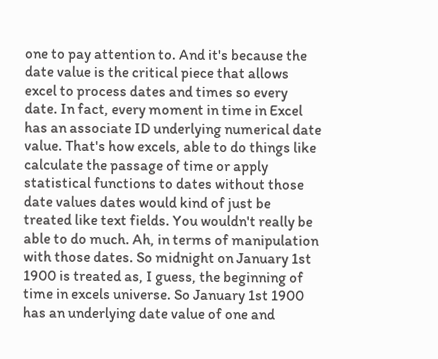one to pay attention to. And it's because the date value is the critical piece that allows excel to process dates and times so every date. In fact, every moment in time in Excel has an associate ID underlying numerical date value. That's how excels, able to do things like calculate the passage of time or apply statistical functions to dates without those date values dates would kind of just be treated like text fields. You wouldn't really be able to do much. Ah, in terms of manipulation with those dates. So midnight on January 1st 1900 is treated as, I guess, the beginning of time in excels universe. So January 1st 1900 has an underlying date value of one and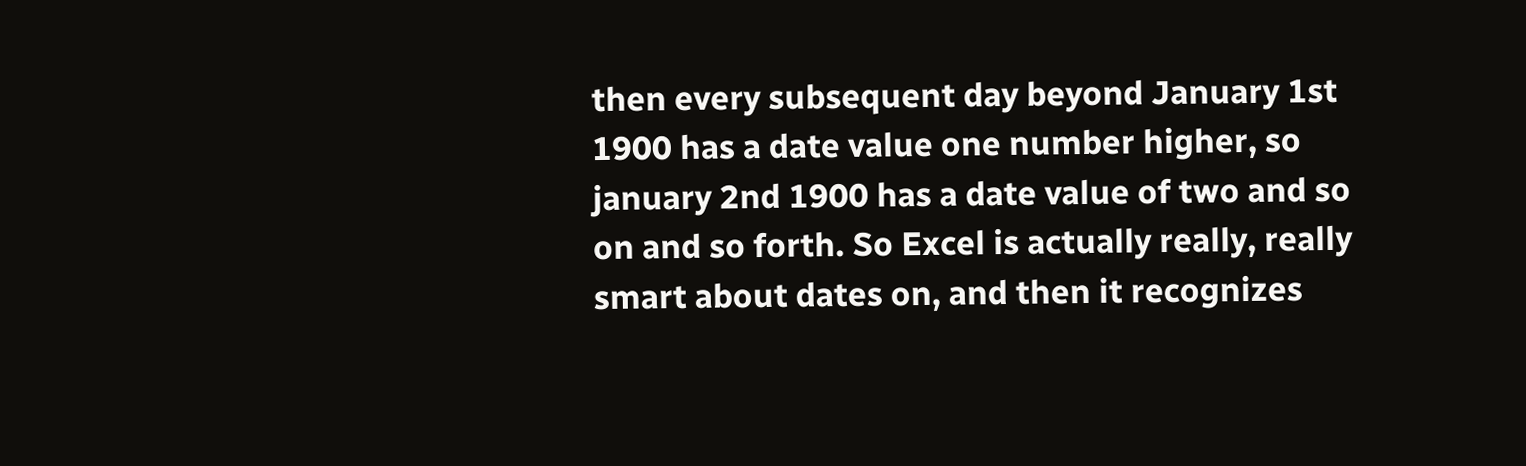then every subsequent day beyond January 1st 1900 has a date value one number higher, so january 2nd 1900 has a date value of two and so on and so forth. So Excel is actually really, really smart about dates on, and then it recognizes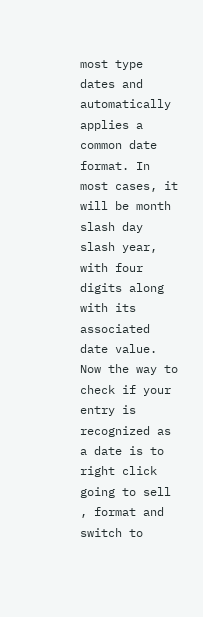most type dates and automatically applies a common date format. In most cases, it will be month slash day slash year, with four digits along with its associated date value. Now the way to check if your entry is recognized as a date is to right click going to sell , format and switch to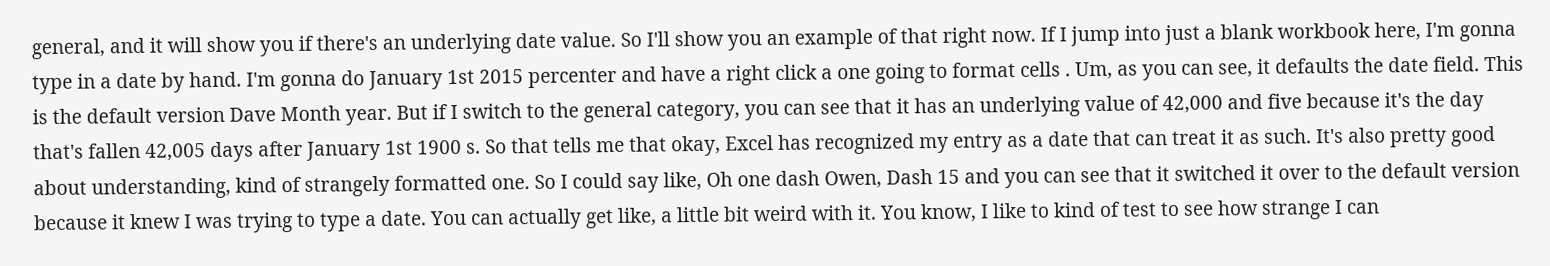general, and it will show you if there's an underlying date value. So I'll show you an example of that right now. If I jump into just a blank workbook here, I'm gonna type in a date by hand. I'm gonna do January 1st 2015 percenter and have a right click a one going to format cells . Um, as you can see, it defaults the date field. This is the default version Dave Month year. But if I switch to the general category, you can see that it has an underlying value of 42,000 and five because it's the day that's fallen 42,005 days after January 1st 1900 s. So that tells me that okay, Excel has recognized my entry as a date that can treat it as such. It's also pretty good about understanding, kind of strangely formatted one. So I could say like, Oh one dash Owen, Dash 15 and you can see that it switched it over to the default version because it knew I was trying to type a date. You can actually get like, a little bit weird with it. You know, I like to kind of test to see how strange I can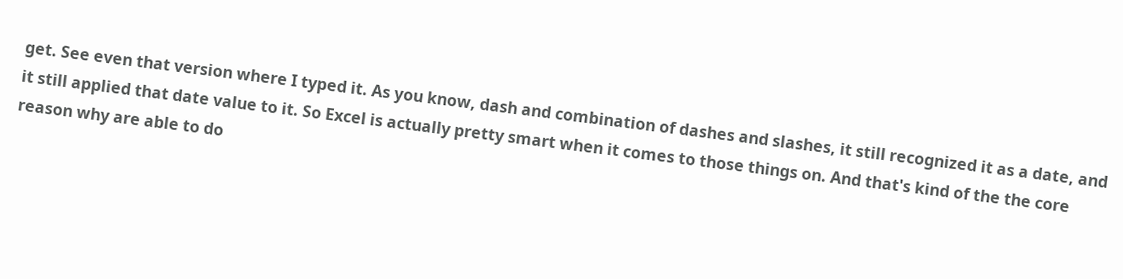get. See even that version where I typed it. As you know, dash and combination of dashes and slashes, it still recognized it as a date, and it still applied that date value to it. So Excel is actually pretty smart when it comes to those things on. And that's kind of the the core reason why are able to do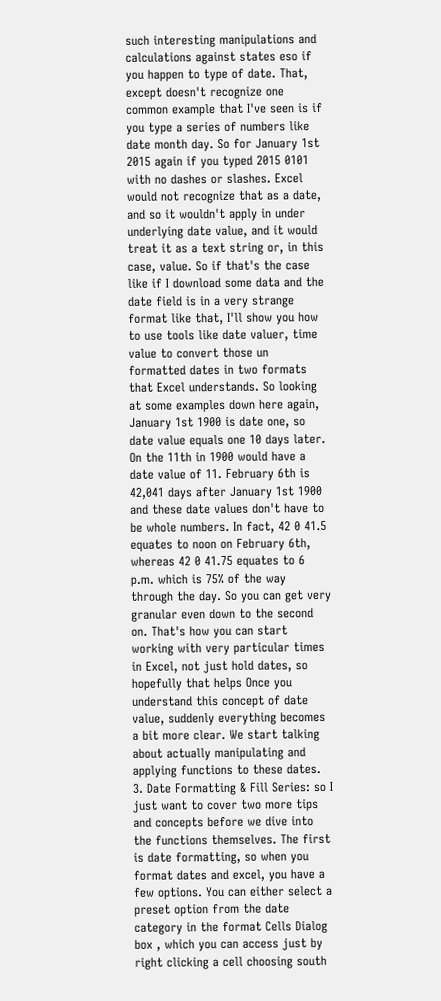such interesting manipulations and calculations against states eso if you happen to type of date. That, except doesn't recognize one common example that I've seen is if you type a series of numbers like date month day. So for January 1st 2015 again if you typed 2015 0101 with no dashes or slashes. Excel would not recognize that as a date, and so it wouldn't apply in under underlying date value, and it would treat it as a text string or, in this case, value. So if that's the case like if I download some data and the date field is in a very strange format like that, I'll show you how to use tools like date valuer, time value to convert those un formatted dates in two formats that Excel understands. So looking at some examples down here again, January 1st 1900 is date one, so date value equals one 10 days later. On the 11th in 1900 would have a date value of 11. February 6th is 42,041 days after January 1st 1900 and these date values don't have to be whole numbers. In fact, 42 0 41.5 equates to noon on February 6th, whereas 42 0 41.75 equates to 6 p.m. which is 75% of the way through the day. So you can get very granular even down to the second on. That's how you can start working with very particular times in Excel, not just hold dates, so hopefully that helps Once you understand this concept of date value, suddenly everything becomes a bit more clear. We start talking about actually manipulating and applying functions to these dates. 3. Date Formatting & Fill Series: so I just want to cover two more tips and concepts before we dive into the functions themselves. The first is date formatting, so when you format dates and excel, you have a few options. You can either select a preset option from the date category in the format Cells Dialog box , which you can access just by right clicking a cell choosing south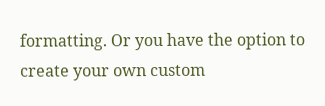formatting. Or you have the option to create your own custom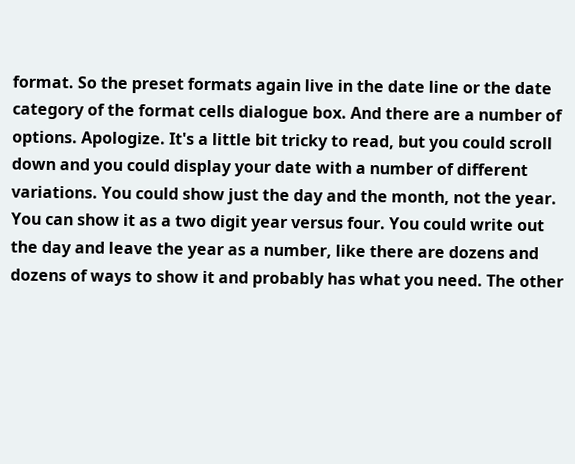format. So the preset formats again live in the date line or the date category of the format cells dialogue box. And there are a number of options. Apologize. It's a little bit tricky to read, but you could scroll down and you could display your date with a number of different variations. You could show just the day and the month, not the year. You can show it as a two digit year versus four. You could write out the day and leave the year as a number, like there are dozens and dozens of ways to show it and probably has what you need. The other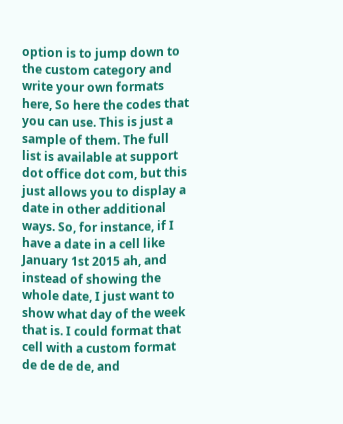option is to jump down to the custom category and write your own formats here, So here the codes that you can use. This is just a sample of them. The full list is available at support dot office dot com, but this just allows you to display a date in other additional ways. So, for instance, if I have a date in a cell like January 1st 2015 ah, and instead of showing the whole date, I just want to show what day of the week that is. I could format that cell with a custom format de de de de, and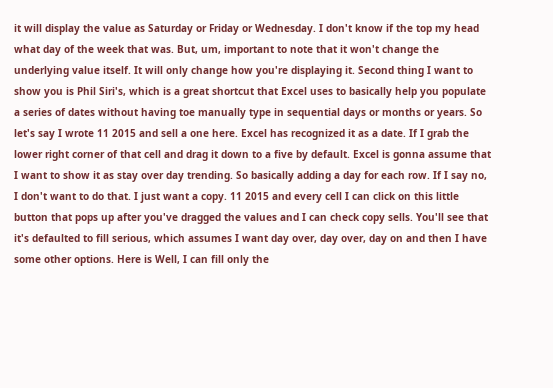it will display the value as Saturday or Friday or Wednesday. I don't know if the top my head what day of the week that was. But, um, important to note that it won't change the underlying value itself. It will only change how you're displaying it. Second thing I want to show you is Phil Siri's, which is a great shortcut that Excel uses to basically help you populate a series of dates without having toe manually type in sequential days or months or years. So let's say I wrote 11 2015 and sell a one here. Excel has recognized it as a date. If I grab the lower right corner of that cell and drag it down to a five by default. Excel is gonna assume that I want to show it as stay over day trending. So basically adding a day for each row. If I say no, I don't want to do that. I just want a copy. 11 2015 and every cell I can click on this little button that pops up after you've dragged the values and I can check copy sells. You'll see that it's defaulted to fill serious, which assumes I want day over, day over, day on and then I have some other options. Here is Well, I can fill only the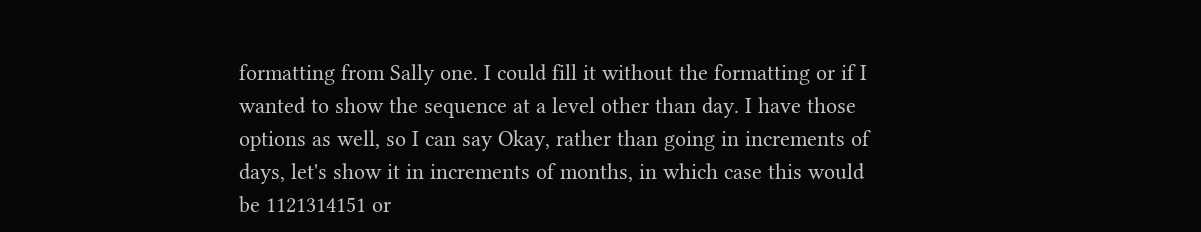formatting from Sally one. I could fill it without the formatting or if I wanted to show the sequence at a level other than day. I have those options as well, so I can say Okay, rather than going in increments of days, let's show it in increments of months, in which case this would be 1121314151 or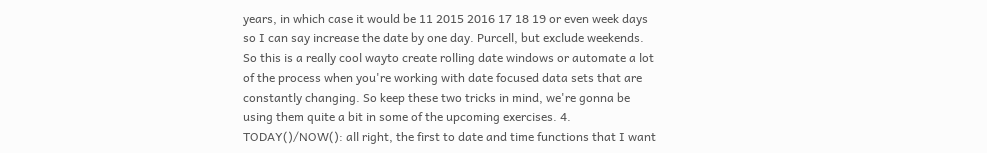years, in which case it would be 11 2015 2016 17 18 19 or even week days so I can say increase the date by one day. Purcell, but exclude weekends. So this is a really cool wayto create rolling date windows or automate a lot of the process when you're working with date focused data sets that are constantly changing. So keep these two tricks in mind, we're gonna be using them quite a bit in some of the upcoming exercises. 4. TODAY()/NOW(): all right, the first to date and time functions that I want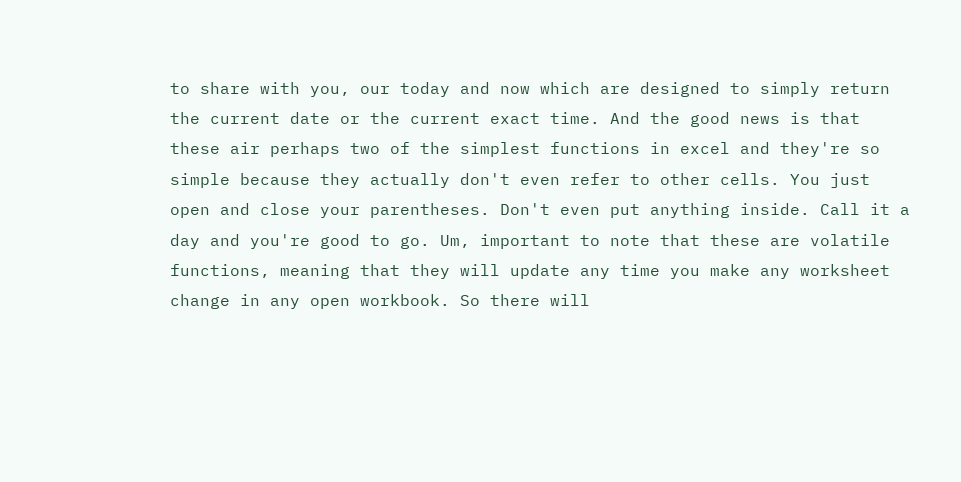to share with you, our today and now which are designed to simply return the current date or the current exact time. And the good news is that these air perhaps two of the simplest functions in excel and they're so simple because they actually don't even refer to other cells. You just open and close your parentheses. Don't even put anything inside. Call it a day and you're good to go. Um, important to note that these are volatile functions, meaning that they will update any time you make any worksheet change in any open workbook. So there will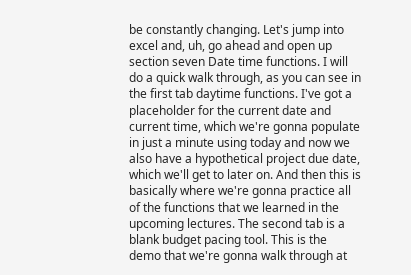be constantly changing. Let's jump into excel and, uh, go ahead and open up section seven Date time functions. I will do a quick walk through, as you can see in the first tab daytime functions. I've got a placeholder for the current date and current time, which we're gonna populate in just a minute using today and now we also have a hypothetical project due date, which we'll get to later on. And then this is basically where we're gonna practice all of the functions that we learned in the upcoming lectures. The second tab is a blank budget pacing tool. This is the demo that we're gonna walk through at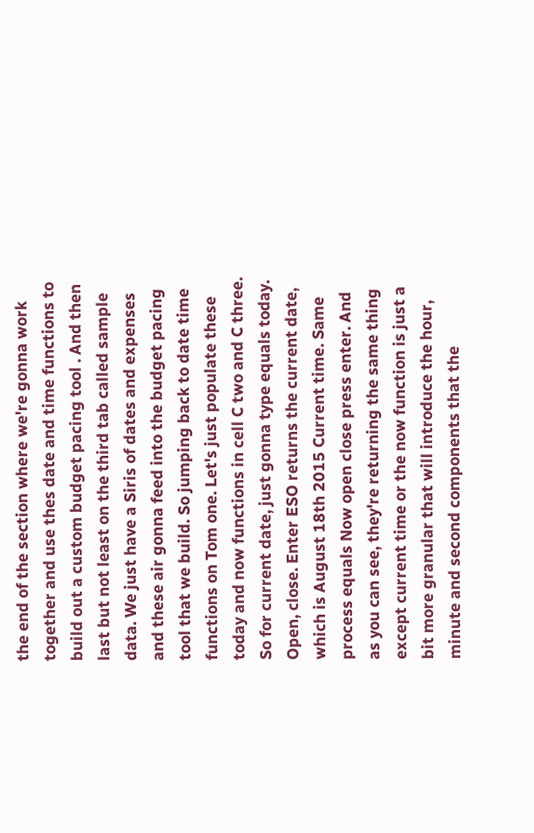the end of the section where we're gonna work together and use thes date and time functions to build out a custom budget pacing tool . And then last but not least on the third tab called sample data. We just have a Siris of dates and expenses and these air gonna feed into the budget pacing tool that we build. So jumping back to date time functions on Tom one. Let's just populate these today and now functions in cell C two and C three. So for current date, just gonna type equals today. Open, close. Enter ESO returns the current date, which is August 18th 2015 Current time. Same process equals Now open close press enter. And as you can see, they're returning the same thing except current time or the now function is just a bit more granular that will introduce the hour, minute and second components that the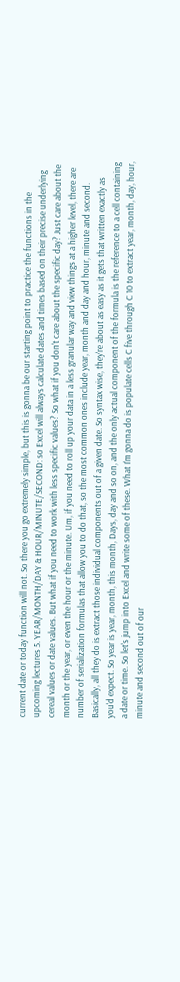current date or today function will not. So there you go extremely simple, but this is gonna be our starting point to practice the functions in the upcoming lectures 5. YEAR/MONTH/DAY & HOUR/MINUTE/SECOND: so Excel will always calculate dates and times based on their precise underlying cereal values or date values. But what if you need to work with less specific values? So what if you don't care about the specific day? Just care about the month or the year, or even the hour or the minute. Um, if you need to roll up your data in a less granular way and view things at a higher level, there are number of serialization formulas that allow you to do that, so the most common ones include year, month and day and hour, minute and second. Basically, all they do is extract those individual components out of a given date. So syntax wise, they're about as easy as it gets that written exactly as you'd expect. So year is year, month, this month, Days, day and so on, and the only actual component of the formula is the reference to a cell containing a date or time. So let's jump into Excel and write some of these. What I'm gonna do is populate cells C five through C 10 to extract year, month, day, hour, minute and second out of our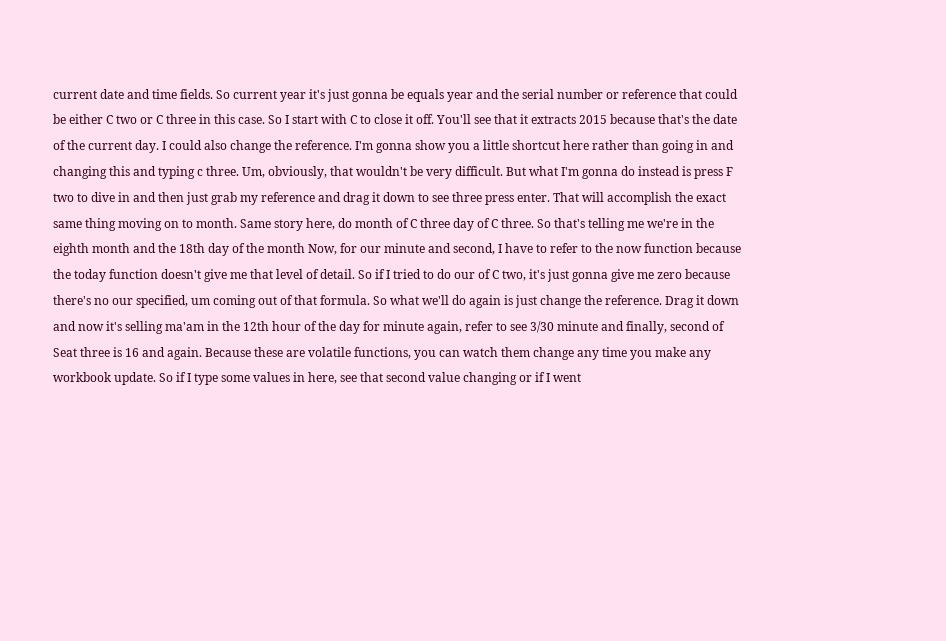current date and time fields. So current year it's just gonna be equals year and the serial number or reference that could be either C two or C three in this case. So I start with C to close it off. You'll see that it extracts 2015 because that's the date of the current day. I could also change the reference. I'm gonna show you a little shortcut here rather than going in and changing this and typing c three. Um, obviously, that wouldn't be very difficult. But what I'm gonna do instead is press F two to dive in and then just grab my reference and drag it down to see three press enter. That will accomplish the exact same thing moving on to month. Same story here, do month of C three day of C three. So that's telling me we're in the eighth month and the 18th day of the month Now, for our minute and second, I have to refer to the now function because the today function doesn't give me that level of detail. So if I tried to do our of C two, it's just gonna give me zero because there's no our specified, um coming out of that formula. So what we'll do again is just change the reference. Drag it down and now it's selling ma'am in the 12th hour of the day for minute again, refer to see 3/30 minute and finally, second of Seat three is 16 and again. Because these are volatile functions, you can watch them change any time you make any workbook update. So if I type some values in here, see that second value changing or if I went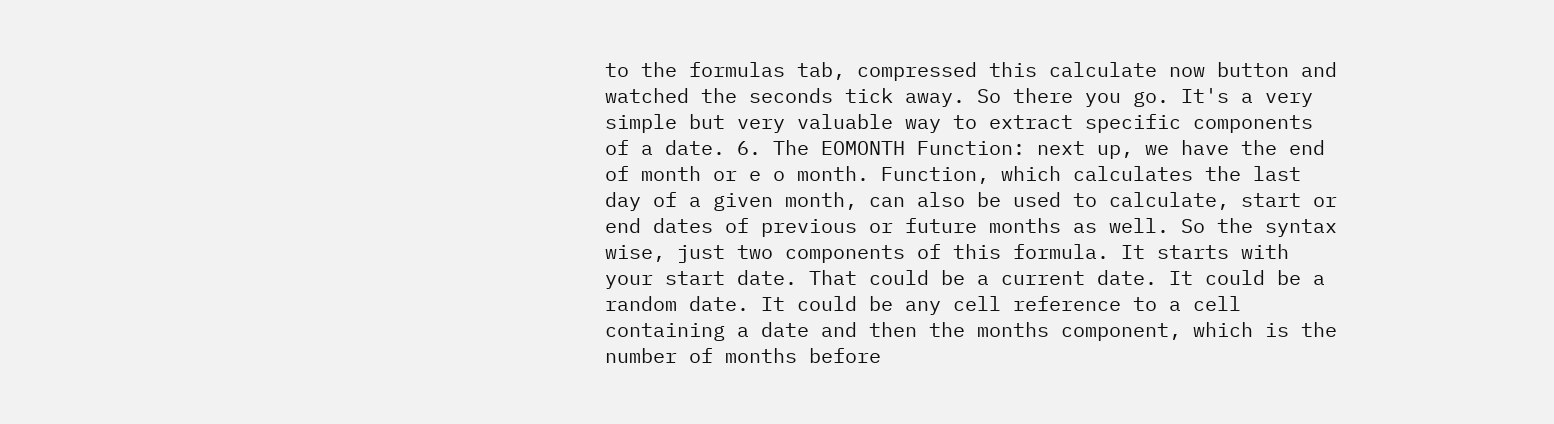to the formulas tab, compressed this calculate now button and watched the seconds tick away. So there you go. It's a very simple but very valuable way to extract specific components of a date. 6. The EOMONTH Function: next up, we have the end of month or e o month. Function, which calculates the last day of a given month, can also be used to calculate, start or end dates of previous or future months as well. So the syntax wise, just two components of this formula. It starts with your start date. That could be a current date. It could be a random date. It could be any cell reference to a cell containing a date and then the months component, which is the number of months before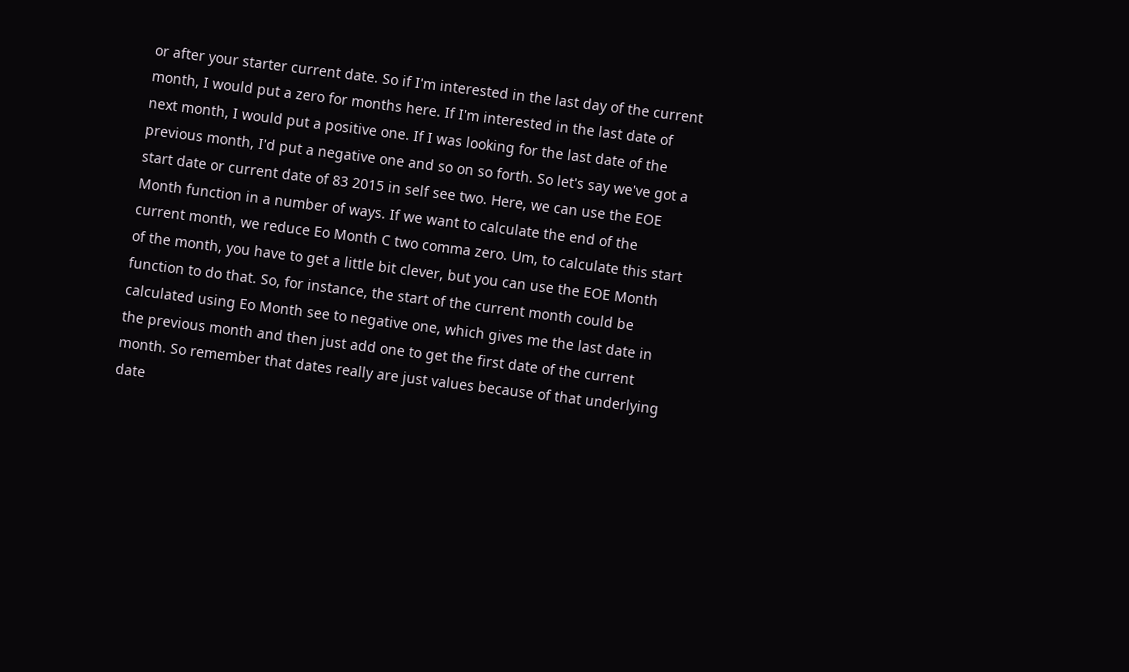or after your starter current date. So if I'm interested in the last day of the current month, I would put a zero for months here. If I'm interested in the last date of next month, I would put a positive one. If I was looking for the last date of the previous month, I'd put a negative one and so on so forth. So let's say we've got a start date or current date of 83 2015 in self see two. Here, we can use the EOE Month function in a number of ways. If we want to calculate the end of the current month, we reduce Eo Month C two comma zero. Um, to calculate this start of the month, you have to get a little bit clever, but you can use the EOE Month function to do that. So, for instance, the start of the current month could be calculated using Eo Month see to negative one, which gives me the last date in the previous month and then just add one to get the first date of the current month. So remember that dates really are just values because of that underlying date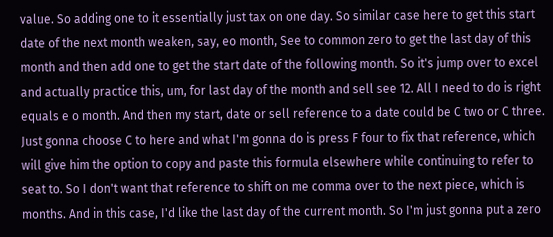value. So adding one to it essentially just tax on one day. So similar case here to get this start date of the next month weaken, say, eo month, See to common zero to get the last day of this month and then add one to get the start date of the following month. So it's jump over to excel and actually practice this, um, for last day of the month and sell see 12. All I need to do is right equals e o month. And then my start, date or sell reference to a date could be C two or C three. Just gonna choose C to here and what I'm gonna do is press F four to fix that reference, which will give him the option to copy and paste this formula elsewhere while continuing to refer to seat to. So I don't want that reference to shift on me comma over to the next piece, which is months. And in this case, I'd like the last day of the current month. So I'm just gonna put a zero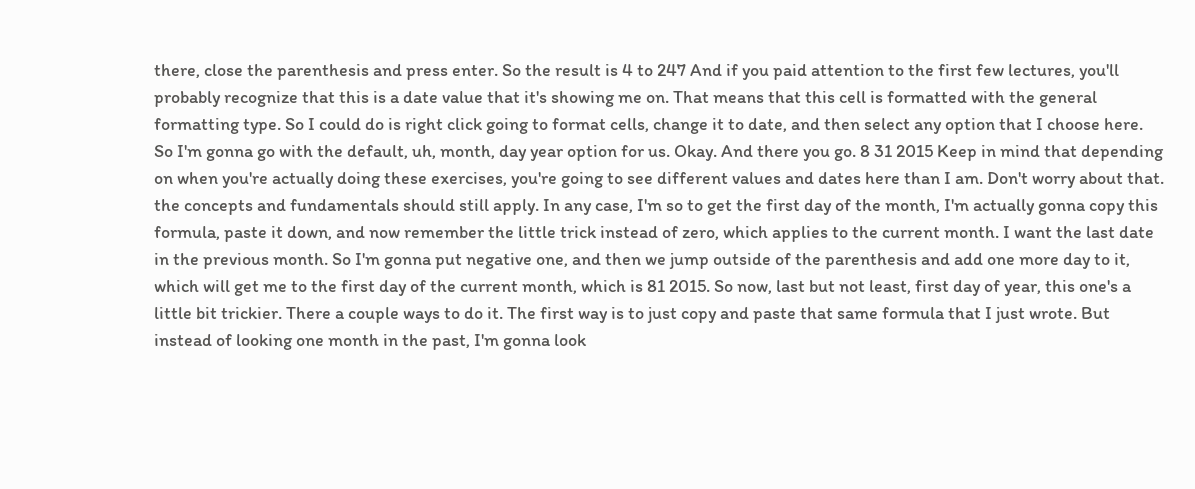there, close the parenthesis and press enter. So the result is 4 to 247 And if you paid attention to the first few lectures, you'll probably recognize that this is a date value that it's showing me on. That means that this cell is formatted with the general formatting type. So I could do is right click going to format cells, change it to date, and then select any option that I choose here. So I'm gonna go with the default, uh, month, day year option for us. Okay. And there you go. 8 31 2015 Keep in mind that depending on when you're actually doing these exercises, you're going to see different values and dates here than I am. Don't worry about that. the concepts and fundamentals should still apply. In any case, I'm so to get the first day of the month, I'm actually gonna copy this formula, paste it down, and now remember the little trick instead of zero, which applies to the current month. I want the last date in the previous month. So I'm gonna put negative one, and then we jump outside of the parenthesis and add one more day to it, which will get me to the first day of the current month, which is 81 2015. So now, last but not least, first day of year, this one's a little bit trickier. There a couple ways to do it. The first way is to just copy and paste that same formula that I just wrote. But instead of looking one month in the past, I'm gonna look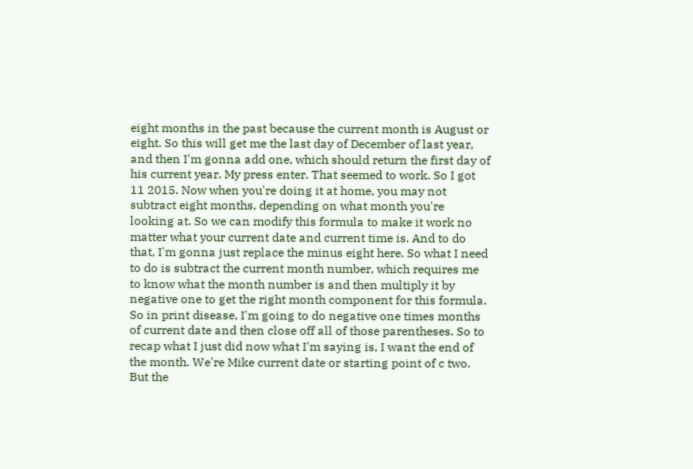eight months in the past because the current month is August or eight. So this will get me the last day of December of last year, and then I'm gonna add one, which should return the first day of his current year. My press enter. That seemed to work. So I got 11 2015. Now when you're doing it at home, you may not subtract eight months, depending on what month you're looking at. So we can modify this formula to make it work no matter what your current date and current time is. And to do that, I'm gonna just replace the minus eight here. So what I need to do is subtract the current month number, which requires me to know what the month number is and then multiply it by negative one to get the right month component for this formula. So in print disease, I'm going to do negative one times months of current date and then close off all of those parentheses. So to recap what I just did now what I'm saying is, I want the end of the month. We're Mike current date or starting point of c two. But the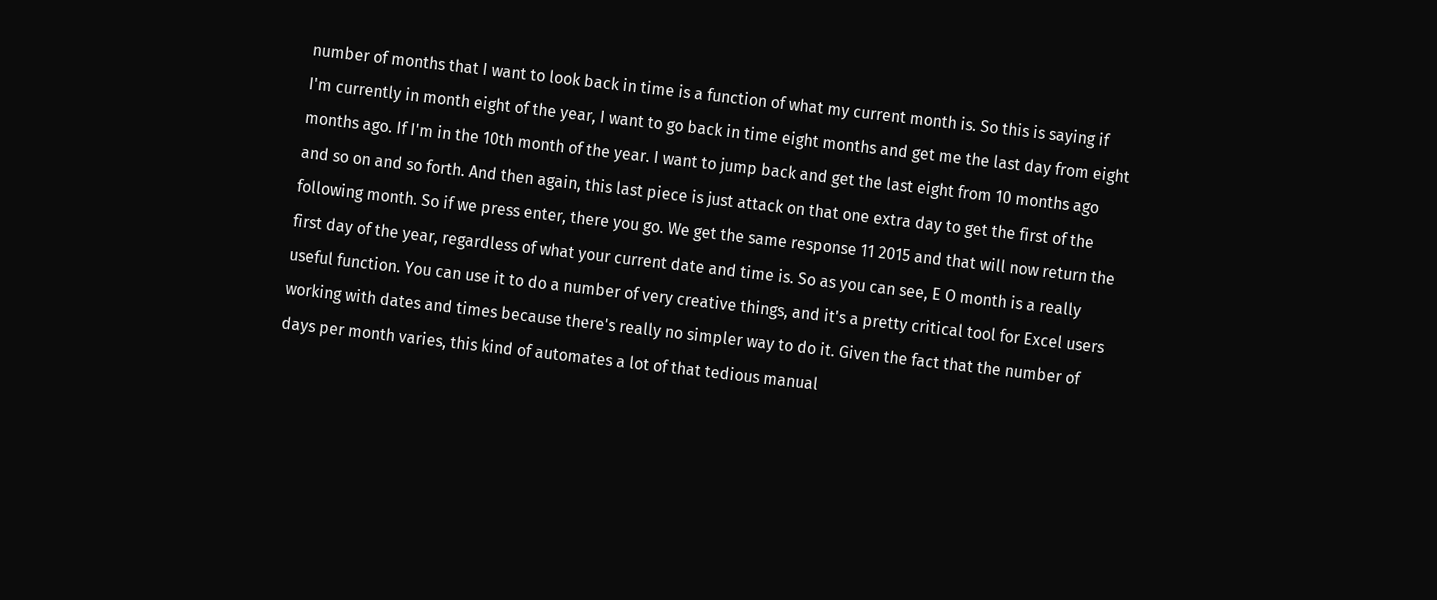number of months that I want to look back in time is a function of what my current month is. So this is saying if I'm currently in month eight of the year, I want to go back in time eight months and get me the last day from eight months ago. If I'm in the 10th month of the year. I want to jump back and get the last eight from 10 months ago and so on and so forth. And then again, this last piece is just attack on that one extra day to get the first of the following month. So if we press enter, there you go. We get the same response 11 2015 and that will now return the first day of the year, regardless of what your current date and time is. So as you can see, E O month is a really useful function. You can use it to do a number of very creative things, and it's a pretty critical tool for Excel users working with dates and times because there's really no simpler way to do it. Given the fact that the number of days per month varies, this kind of automates a lot of that tedious manual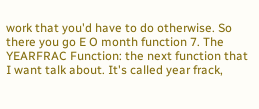work that you'd have to do otherwise. So there you go E O month function 7. The YEARFRAC Function: the next function that I want talk about. It's called year frack,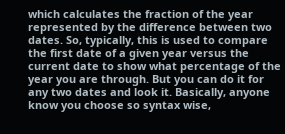which calculates the fraction of the year represented by the difference between two dates. So, typically, this is used to compare the first date of a given year versus the current date to show what percentage of the year you are through. But you can do it for any two dates and look it. Basically, anyone know you choose so syntax wise,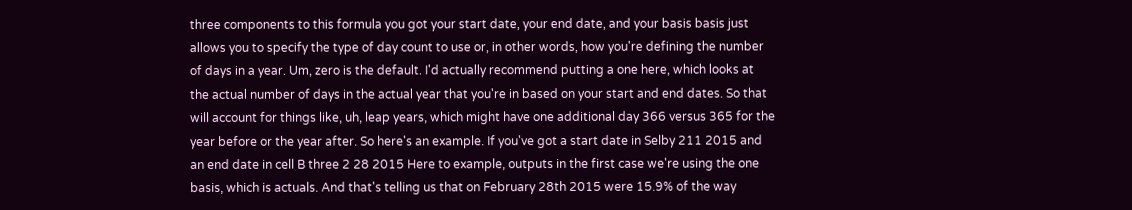three components to this formula you got your start date, your end date, and your basis basis just allows you to specify the type of day count to use or, in other words, how you're defining the number of days in a year. Um, zero is the default. I'd actually recommend putting a one here, which looks at the actual number of days in the actual year that you're in based on your start and end dates. So that will account for things like, uh, leap years, which might have one additional day 366 versus 365 for the year before or the year after. So here's an example. If you've got a start date in Selby 211 2015 and an end date in cell B three 2 28 2015 Here to example, outputs in the first case we're using the one basis, which is actuals. And that's telling us that on February 28th 2015 were 15.9% of the way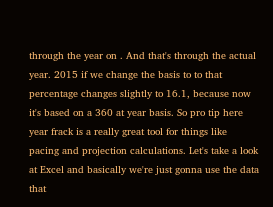through the year on . And that's through the actual year. 2015 if we change the basis to to that percentage changes slightly to 16.1, because now it's based on a 360 at year basis. So pro tip here year frack is a really great tool for things like pacing and projection calculations. Let's take a look at Excel and basically we're just gonna use the data that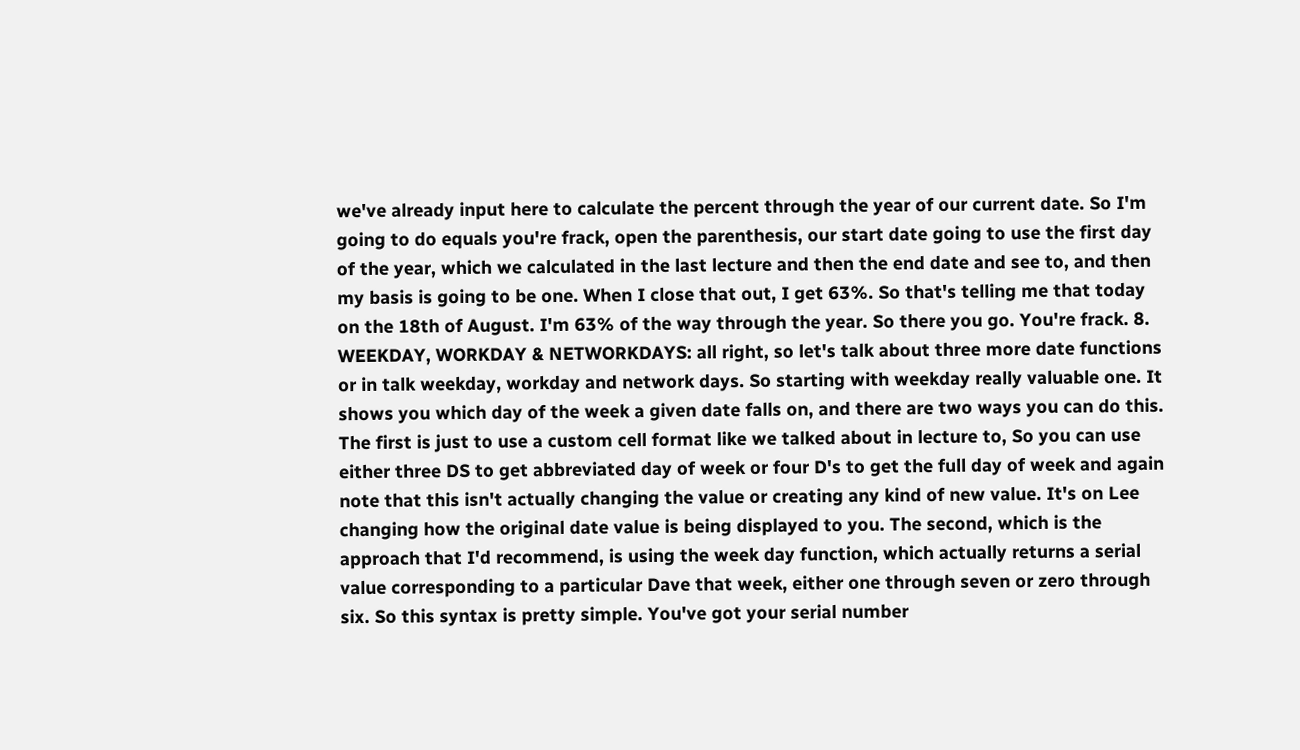we've already input here to calculate the percent through the year of our current date. So I'm going to do equals you're frack, open the parenthesis, our start date going to use the first day of the year, which we calculated in the last lecture and then the end date and see to, and then my basis is going to be one. When I close that out, I get 63%. So that's telling me that today on the 18th of August. I'm 63% of the way through the year. So there you go. You're frack. 8. WEEKDAY, WORKDAY & NETWORKDAYS: all right, so let's talk about three more date functions or in talk weekday, workday and network days. So starting with weekday really valuable one. It shows you which day of the week a given date falls on, and there are two ways you can do this. The first is just to use a custom cell format like we talked about in lecture to, So you can use either three DS to get abbreviated day of week or four D's to get the full day of week and again note that this isn't actually changing the value or creating any kind of new value. It's on Lee changing how the original date value is being displayed to you. The second, which is the approach that I'd recommend, is using the week day function, which actually returns a serial value corresponding to a particular Dave that week, either one through seven or zero through six. So this syntax is pretty simple. You've got your serial number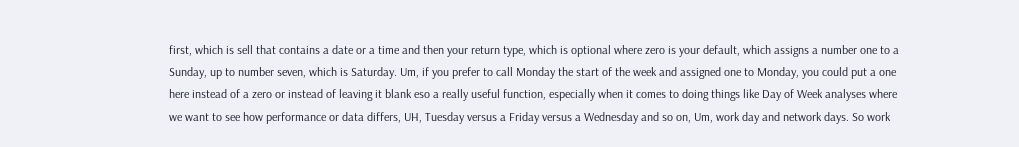first, which is sell that contains a date or a time and then your return type, which is optional where zero is your default, which assigns a number one to a Sunday, up to number seven, which is Saturday. Um, if you prefer to call Monday the start of the week and assigned one to Monday, you could put a one here instead of a zero or instead of leaving it blank eso a really useful function, especially when it comes to doing things like Day of Week analyses where we want to see how performance or data differs, UH, Tuesday versus a Friday versus a Wednesday and so on, Um, work day and network days. So work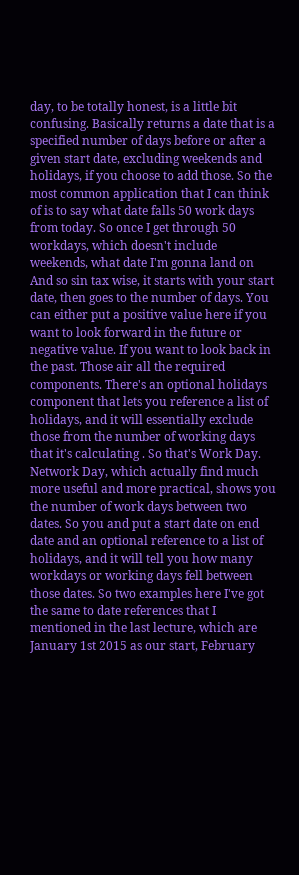day, to be totally honest, is a little bit confusing. Basically returns a date that is a specified number of days before or after a given start date, excluding weekends and holidays, if you choose to add those. So the most common application that I can think of is to say what date falls 50 work days from today. So once I get through 50 workdays, which doesn't include weekends, what date I'm gonna land on And so sin tax wise, it starts with your start date, then goes to the number of days. You can either put a positive value here if you want to look forward in the future or negative value. If you want to look back in the past. Those air all the required components. There's an optional holidays component that lets you reference a list of holidays, and it will essentially exclude those from the number of working days that it's calculating . So that's Work Day. Network Day, which actually find much more useful and more practical, shows you the number of work days between two dates. So you and put a start date on end date and an optional reference to a list of holidays, and it will tell you how many workdays or working days fell between those dates. So two examples here I've got the same to date references that I mentioned in the last lecture, which are January 1st 2015 as our start, February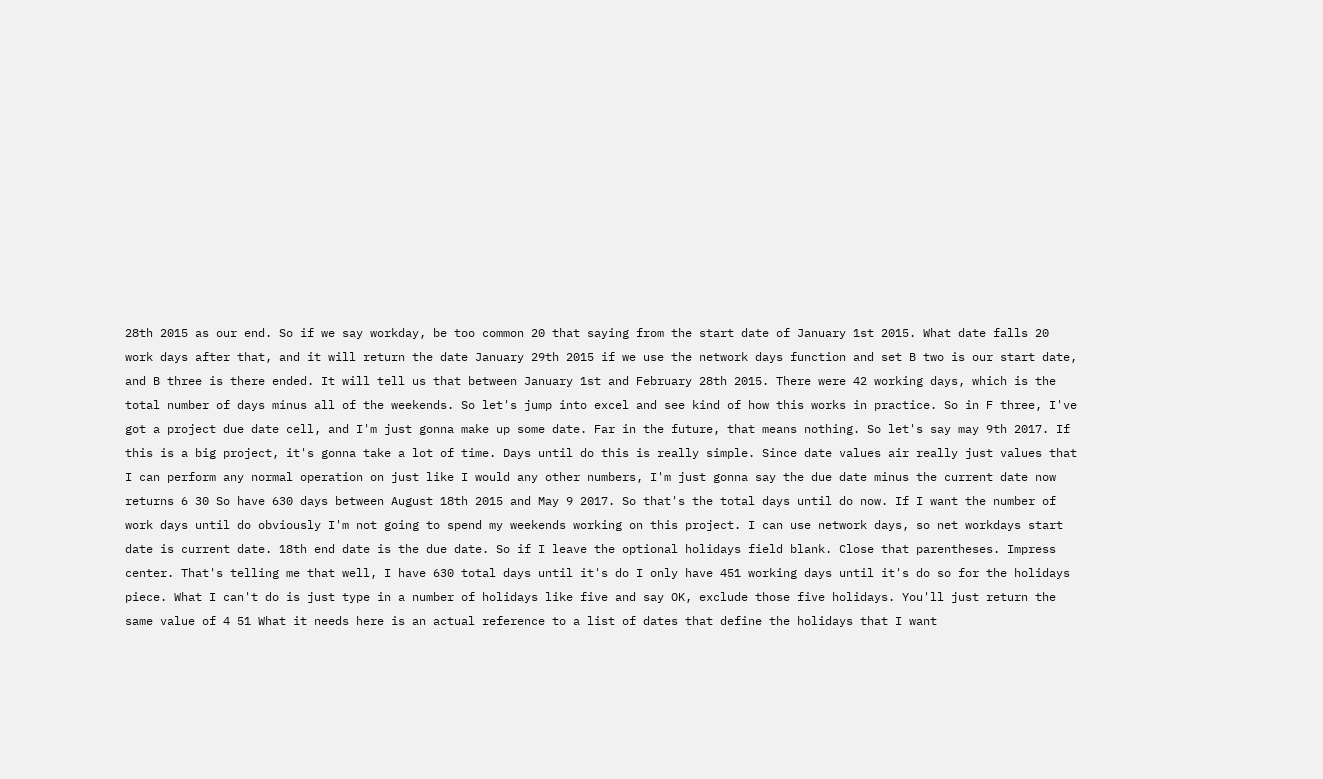28th 2015 as our end. So if we say workday, be too common 20 that saying from the start date of January 1st 2015. What date falls 20 work days after that, and it will return the date January 29th 2015 if we use the network days function and set B two is our start date, and B three is there ended. It will tell us that between January 1st and February 28th 2015. There were 42 working days, which is the total number of days minus all of the weekends. So let's jump into excel and see kind of how this works in practice. So in F three, I've got a project due date cell, and I'm just gonna make up some date. Far in the future, that means nothing. So let's say may 9th 2017. If this is a big project, it's gonna take a lot of time. Days until do this is really simple. Since date values air really just values that I can perform any normal operation on just like I would any other numbers, I'm just gonna say the due date minus the current date now returns 6 30 So have 630 days between August 18th 2015 and May 9 2017. So that's the total days until do now. If I want the number of work days until do obviously I'm not going to spend my weekends working on this project. I can use network days, so net workdays start date is current date. 18th end date is the due date. So if I leave the optional holidays field blank. Close that parentheses. Impress center. That's telling me that well, I have 630 total days until it's do I only have 451 working days until it's do so for the holidays piece. What I can't do is just type in a number of holidays like five and say OK, exclude those five holidays. You'll just return the same value of 4 51 What it needs here is an actual reference to a list of dates that define the holidays that I want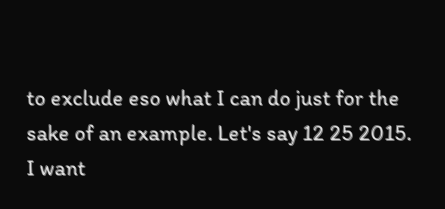to exclude eso what I can do just for the sake of an example. Let's say 12 25 2015. I want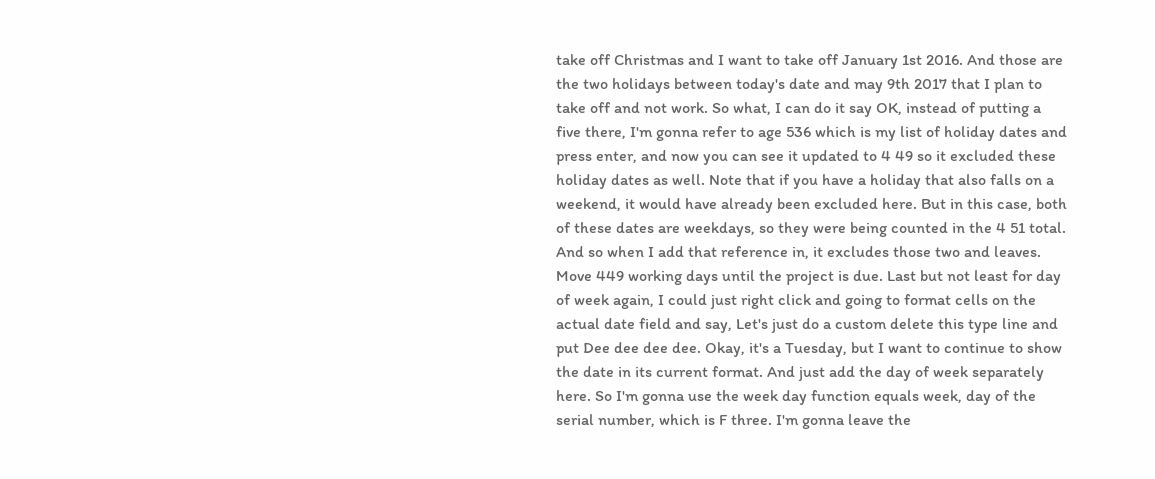take off Christmas and I want to take off January 1st 2016. And those are the two holidays between today's date and may 9th 2017 that I plan to take off and not work. So what, I can do it say OK, instead of putting a five there, I'm gonna refer to age 536 which is my list of holiday dates and press enter, and now you can see it updated to 4 49 so it excluded these holiday dates as well. Note that if you have a holiday that also falls on a weekend, it would have already been excluded here. But in this case, both of these dates are weekdays, so they were being counted in the 4 51 total. And so when I add that reference in, it excludes those two and leaves. Move 449 working days until the project is due. Last but not least for day of week again, I could just right click and going to format cells on the actual date field and say, Let's just do a custom delete this type line and put Dee dee dee dee. Okay, it's a Tuesday, but I want to continue to show the date in its current format. And just add the day of week separately here. So I'm gonna use the week day function equals week, day of the serial number, which is F three. I'm gonna leave the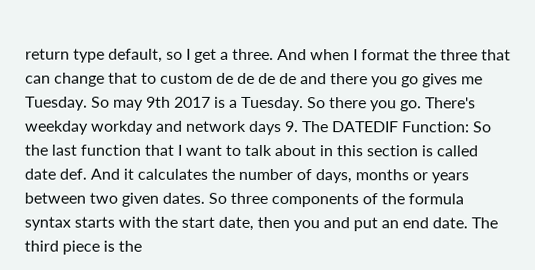return type default, so I get a three. And when I format the three that can change that to custom de de de de and there you go gives me Tuesday. So may 9th 2017 is a Tuesday. So there you go. There's weekday workday and network days 9. The DATEDIF Function: So the last function that I want to talk about in this section is called date def. And it calculates the number of days, months or years between two given dates. So three components of the formula syntax starts with the start date, then you and put an end date. The third piece is the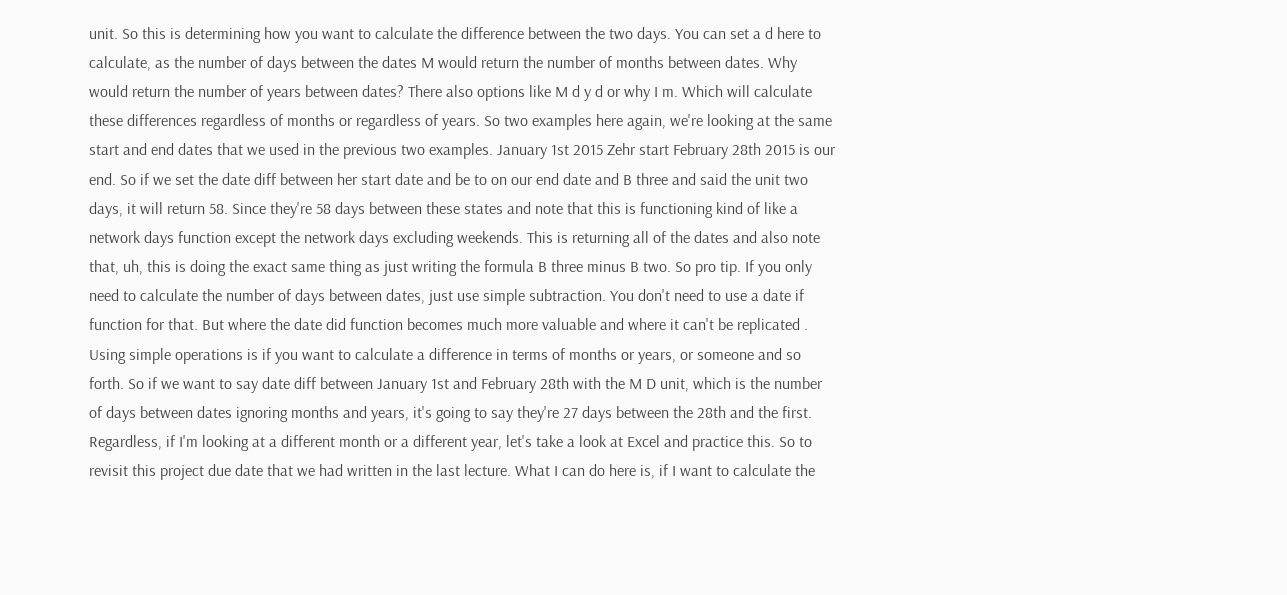unit. So this is determining how you want to calculate the difference between the two days. You can set a d here to calculate, as the number of days between the dates M would return the number of months between dates. Why would return the number of years between dates? There also options like M d y d or why I m. Which will calculate these differences regardless of months or regardless of years. So two examples here again, we're looking at the same start and end dates that we used in the previous two examples. January 1st 2015 Zehr start February 28th 2015 is our end. So if we set the date diff between her start date and be to on our end date and B three and said the unit two days, it will return 58. Since they're 58 days between these states and note that this is functioning kind of like a network days function except the network days excluding weekends. This is returning all of the dates and also note that, uh, this is doing the exact same thing as just writing the formula B three minus B two. So pro tip. If you only need to calculate the number of days between dates, just use simple subtraction. You don't need to use a date if function for that. But where the date did function becomes much more valuable and where it can't be replicated . Using simple operations is if you want to calculate a difference in terms of months or years, or someone and so forth. So if we want to say date diff between January 1st and February 28th with the M D unit, which is the number of days between dates ignoring months and years, it's going to say they're 27 days between the 28th and the first. Regardless, if I'm looking at a different month or a different year, let's take a look at Excel and practice this. So to revisit this project due date that we had written in the last lecture. What I can do here is, if I want to calculate the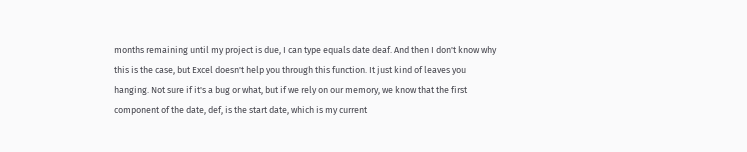months remaining until my project is due, I can type equals date deaf. And then I don't know why this is the case, but Excel doesn't help you through this function. It just kind of leaves you hanging. Not sure if it's a bug or what, but if we rely on our memory, we know that the first component of the date, def, is the start date, which is my current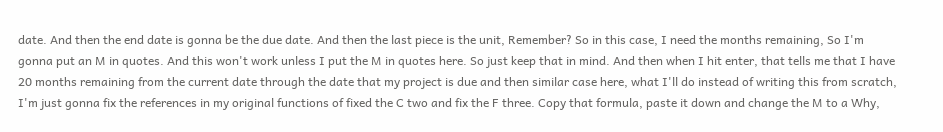date. And then the end date is gonna be the due date. And then the last piece is the unit, Remember? So in this case, I need the months remaining, So I'm gonna put an M in quotes. And this won't work unless I put the M in quotes here. So just keep that in mind. And then when I hit enter, that tells me that I have 20 months remaining from the current date through the date that my project is due and then similar case here, what I'll do instead of writing this from scratch, I'm just gonna fix the references in my original functions of fixed the C two and fix the F three. Copy that formula, paste it down and change the M to a Why,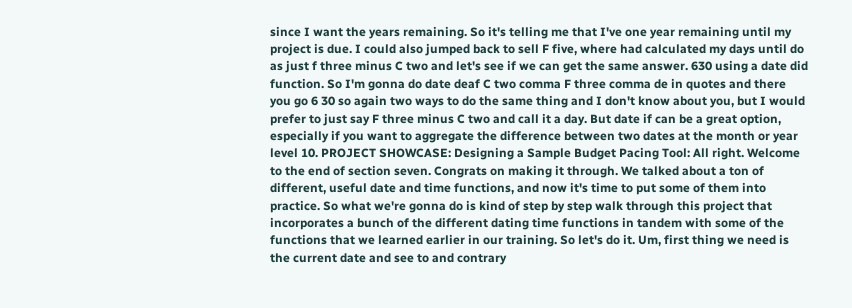since I want the years remaining. So it's telling me that I've one year remaining until my project is due. I could also jumped back to sell F five, where had calculated my days until do as just f three minus C two and let's see if we can get the same answer. 630 using a date did function. So I'm gonna do date deaf C two comma F three comma de in quotes and there you go 6 30 so again two ways to do the same thing and I don't know about you, but I would prefer to just say F three minus C two and call it a day. But date if can be a great option, especially if you want to aggregate the difference between two dates at the month or year level 10. PROJECT SHOWCASE: Designing a Sample Budget Pacing Tool: All right. Welcome to the end of section seven. Congrats on making it through. We talked about a ton of different, useful date and time functions, and now it's time to put some of them into practice. So what we're gonna do is kind of step by step walk through this project that incorporates a bunch of the different dating time functions in tandem with some of the functions that we learned earlier in our training. So let's do it. Um, first thing we need is the current date and see to and contrary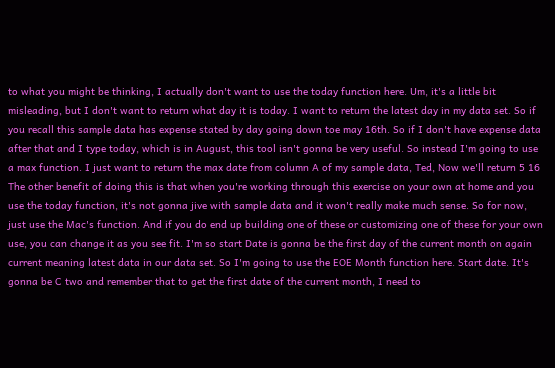to what you might be thinking, I actually don't want to use the today function here. Um, it's a little bit misleading, but I don't want to return what day it is today. I want to return the latest day in my data set. So if you recall this sample data has expense stated by day going down toe may 16th. So if I don't have expense data after that and I type today, which is in August, this tool isn't gonna be very useful. So instead I'm going to use a max function. I just want to return the max date from column A of my sample data, Ted, Now we'll return 5 16 The other benefit of doing this is that when you're working through this exercise on your own at home and you use the today function, it's not gonna jive with sample data and it won't really make much sense. So for now, just use the Mac's function. And if you do end up building one of these or customizing one of these for your own use, you can change it as you see fit. I'm so start Date is gonna be the first day of the current month on again current meaning latest data in our data set. So I'm going to use the EOE Month function here. Start date. It's gonna be C two and remember that to get the first date of the current month, I need to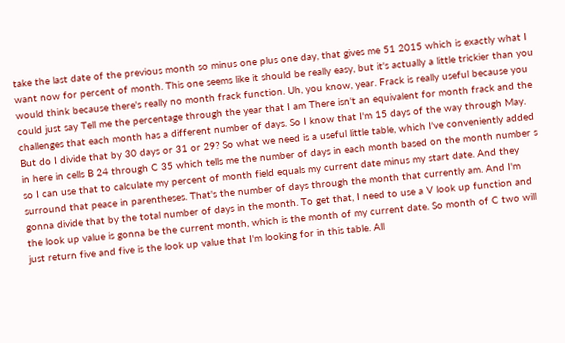take the last date of the previous month so minus one plus one day, that gives me 51 2015 which is exactly what I want now for percent of month. This one seems like it should be really easy, but it's actually a little trickier than you would think because there's really no month frack function. Uh, you know, year. Frack is really useful because you could just say Tell me the percentage through the year that I am There isn't an equivalent for month frack and the challenges that each month has a different number of days. So I know that I'm 15 days of the way through May. But do I divide that by 30 days or 31 or 29? So what we need is a useful little table, which I've conveniently added in here in cells B 24 through C 35 which tells me the number of days in each month based on the month number s so I can use that to calculate my percent of month field equals my current date minus my start date. And they surround that peace in parentheses. That's the number of days through the month that currently am. And I'm gonna divide that by the total number of days in the month. To get that, I need to use a V look up function and the look up value is gonna be the current month, which is the month of my current date. So month of C two will just return five and five is the look up value that I'm looking for in this table. All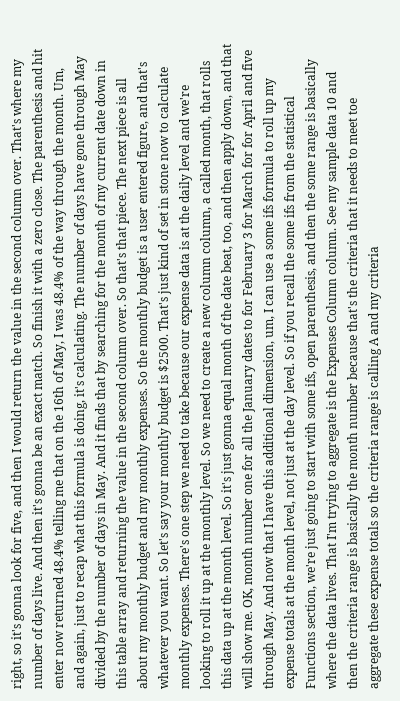right, so it's gonna look for five, and then I would return the value in the second column over. That's where my number of days live. And then it's gonna be an exact match. So finish it with a zero close. The parenthesis and hit enter now returned 48.4% telling me that on the 16th of May, I was 48.4% of the way through the month. Um, and again, just to recap what this formula is doing, it's calculating. The number of days have gone through May divided by the number of days in May. And it finds that by searching for the month of my current date down in this table array and returning the value in the second column over. So that's that piece. The next piece is all about my monthly budget and my monthly expenses. So the monthly budget is a user entered figure, and that's whatever you want. So let's say your monthly budget is $2500. That's just kind of set in stone now to calculate monthly expenses. There's one step we need to take because our expense data is at the daily level and we're looking to roll it up at the monthly level. So we need to create a new column column, a called month, that rolls this data up at the month level. So it's just gonna equal month of the date beat, too, and then apply down, and that will show me. OK, month number one for all the January dates to for February 3 for March for for April and five through May. And now that I have this additional dimension, um, I can use a some ifs formula to roll up my expense totals at the month level, not just at the day level. So if you recall the some ifs from the statistical Functions section, we're just going to start with some ifs, open parenthesis, and then the some range is basically where the data lives. That I'm trying to aggregate is the Expenses Column column. See my sample data 10 and then the criteria range is basically the month number because that's the criteria that it needs to meet toe aggregate these expense totals so the criteria range is calling A and my criteria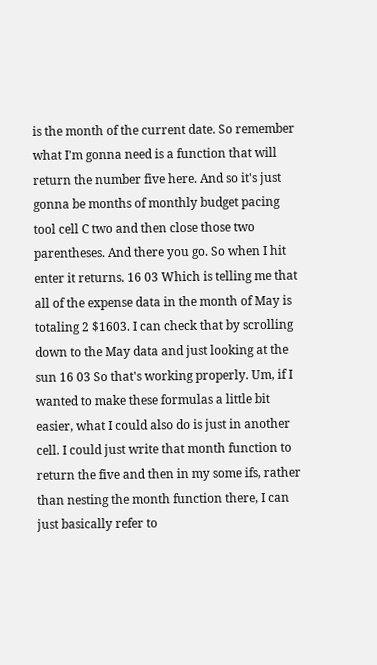is the month of the current date. So remember what I'm gonna need is a function that will return the number five here. And so it's just gonna be months of monthly budget pacing tool cell C two and then close those two parentheses. And there you go. So when I hit enter it returns. 16 03 Which is telling me that all of the expense data in the month of May is totaling 2 $1603. I can check that by scrolling down to the May data and just looking at the sun 16 03 So that's working properly. Um, if I wanted to make these formulas a little bit easier, what I could also do is just in another cell. I could just write that month function to return the five and then in my some ifs, rather than nesting the month function there, I can just basically refer to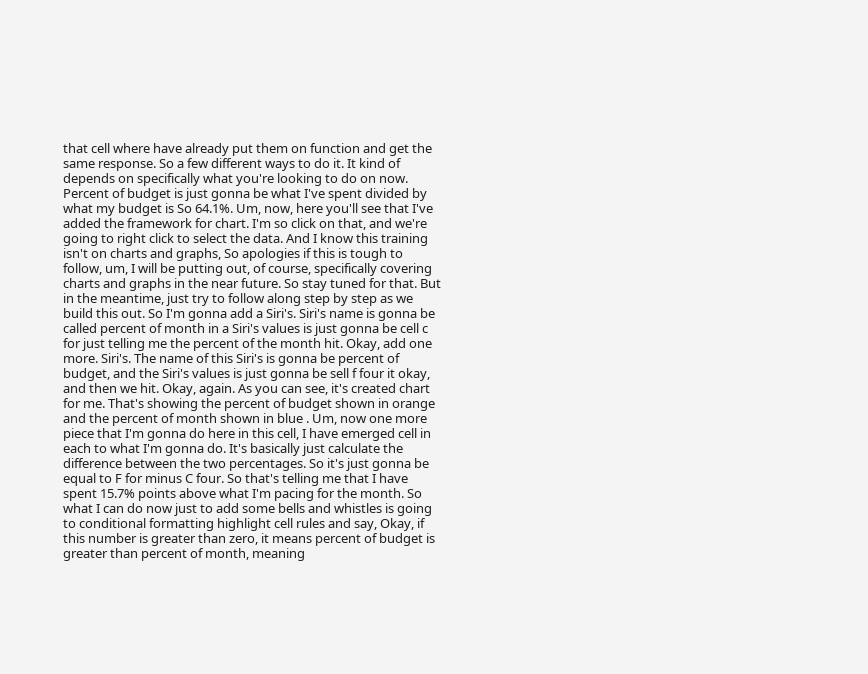that cell where have already put them on function and get the same response. So a few different ways to do it. It kind of depends on specifically what you're looking to do on now. Percent of budget is just gonna be what I've spent divided by what my budget is So 64.1%. Um, now, here you'll see that I've added the framework for chart. I'm so click on that, and we're going to right click to select the data. And I know this training isn't on charts and graphs, So apologies if this is tough to follow, um, I will be putting out, of course, specifically covering charts and graphs in the near future. So stay tuned for that. But in the meantime, just try to follow along step by step as we build this out. So I'm gonna add a Siri's. Siri's name is gonna be called percent of month in a Siri's values is just gonna be cell c for just telling me the percent of the month hit. Okay, add one more. Siri's. The name of this Siri's is gonna be percent of budget, and the Siri's values is just gonna be sell f four it okay, and then we hit. Okay, again. As you can see, it's created chart for me. That's showing the percent of budget shown in orange and the percent of month shown in blue . Um, now one more piece that I'm gonna do here in this cell, I have emerged cell in each to what I'm gonna do. It's basically just calculate the difference between the two percentages. So it's just gonna be equal to F for minus C four. So that's telling me that I have spent 15.7% points above what I'm pacing for the month. So what I can do now just to add some bells and whistles is going to conditional formatting highlight cell rules and say, Okay, if this number is greater than zero, it means percent of budget is greater than percent of month, meaning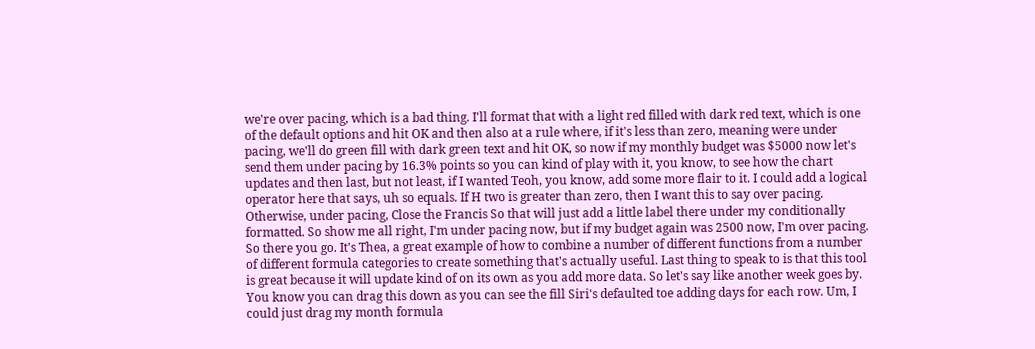we're over pacing, which is a bad thing. I'll format that with a light red filled with dark red text, which is one of the default options and hit OK and then also at a rule where, if it's less than zero, meaning were under pacing, we'll do green fill with dark green text and hit OK, so now if my monthly budget was $5000 now let's send them under pacing by 16.3% points so you can kind of play with it, you know, to see how the chart updates and then last, but not least, if I wanted Teoh, you know, add some more flair to it. I could add a logical operator here that says, uh so equals. If H two is greater than zero, then I want this to say over pacing. Otherwise, under pacing, Close the Francis So that will just add a little label there under my conditionally formatted. So show me all right, I'm under pacing now, but if my budget again was 2500 now, I'm over pacing. So there you go. It's Thea, a great example of how to combine a number of different functions from a number of different formula categories to create something that's actually useful. Last thing to speak to is that this tool is great because it will update kind of on its own as you add more data. So let's say like another week goes by. You know you can drag this down as you can see the fill Siri's defaulted toe adding days for each row. Um, I could just drag my month formula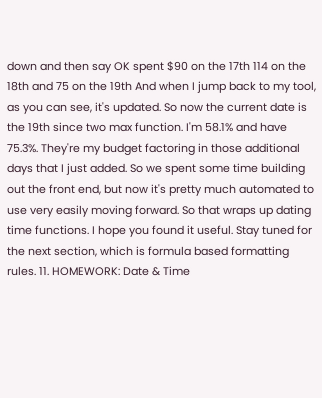down and then say OK spent $90 on the 17th 114 on the 18th and 75 on the 19th And when I jump back to my tool, as you can see, it's updated. So now the current date is the 19th since two max function. I'm 58.1% and have 75.3%. They're my budget factoring in those additional days that I just added. So we spent some time building out the front end, but now it's pretty much automated to use very easily moving forward. So that wraps up dating time functions. I hope you found it useful. Stay tuned for the next section, which is formula based formatting rules. 11. HOMEWORK: Date & Time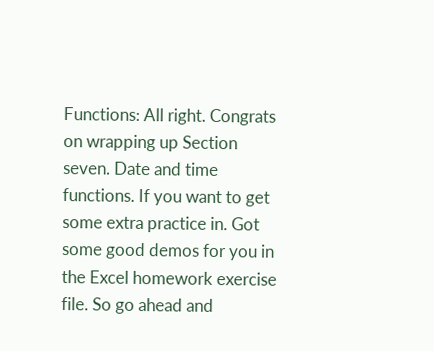Functions: All right. Congrats on wrapping up Section seven. Date and time functions. If you want to get some extra practice in. Got some good demos for you in the Excel homework exercise file. So go ahead and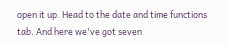open it up. Head to the date and time functions tab. And here we've got seven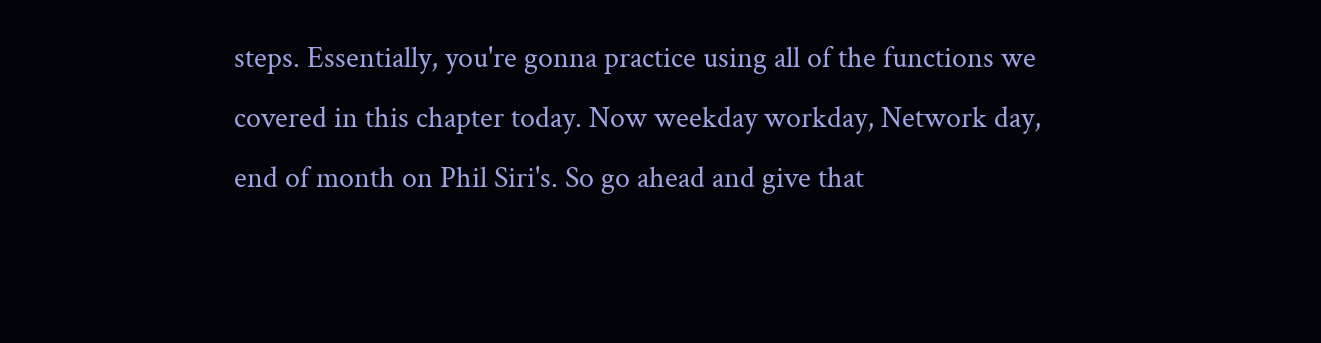steps. Essentially, you're gonna practice using all of the functions we covered in this chapter today. Now weekday workday, Network day, end of month on Phil Siri's. So go ahead and give that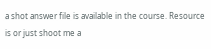a shot answer file is available in the course. Resource is or just shoot me a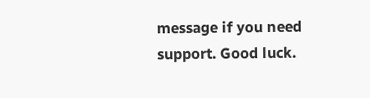message if you need support. Good luck.